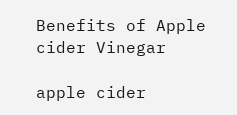Benefits of Apple cider Vinegar

apple cider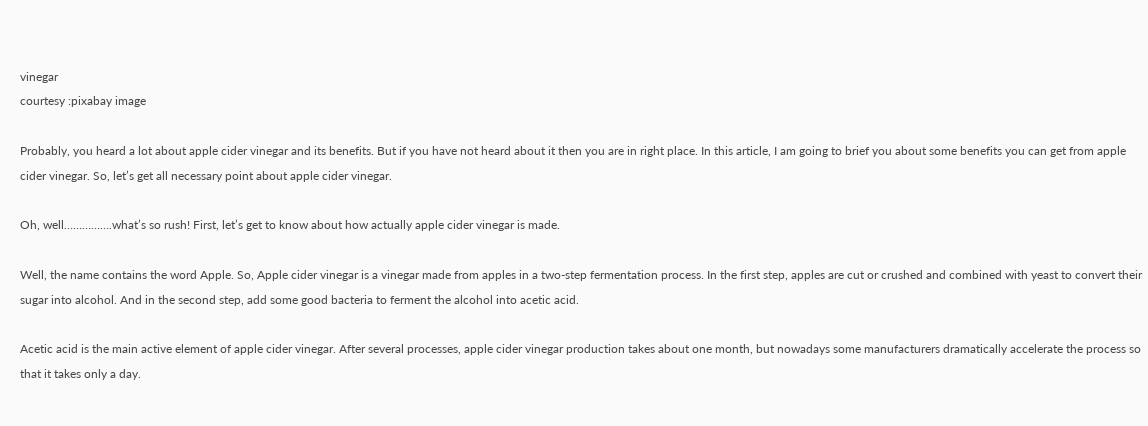vinegar
courtesy :pixabay image

Probably, you heard a lot about apple cider vinegar and its benefits. But if you have not heard about it then you are in right place. In this article, I am going to brief you about some benefits you can get from apple cider vinegar. So, let’s get all necessary point about apple cider vinegar.

Oh, well…………….what’s so rush! First, let’s get to know about how actually apple cider vinegar is made.

Well, the name contains the word Apple. So, Apple cider vinegar is a vinegar made from apples in a two-step fermentation process. In the first step, apples are cut or crushed and combined with yeast to convert their sugar into alcohol. And in the second step, add some good bacteria to ferment the alcohol into acetic acid.

Acetic acid is the main active element of apple cider vinegar. After several processes, apple cider vinegar production takes about one month, but nowadays some manufacturers dramatically accelerate the process so that it takes only a day.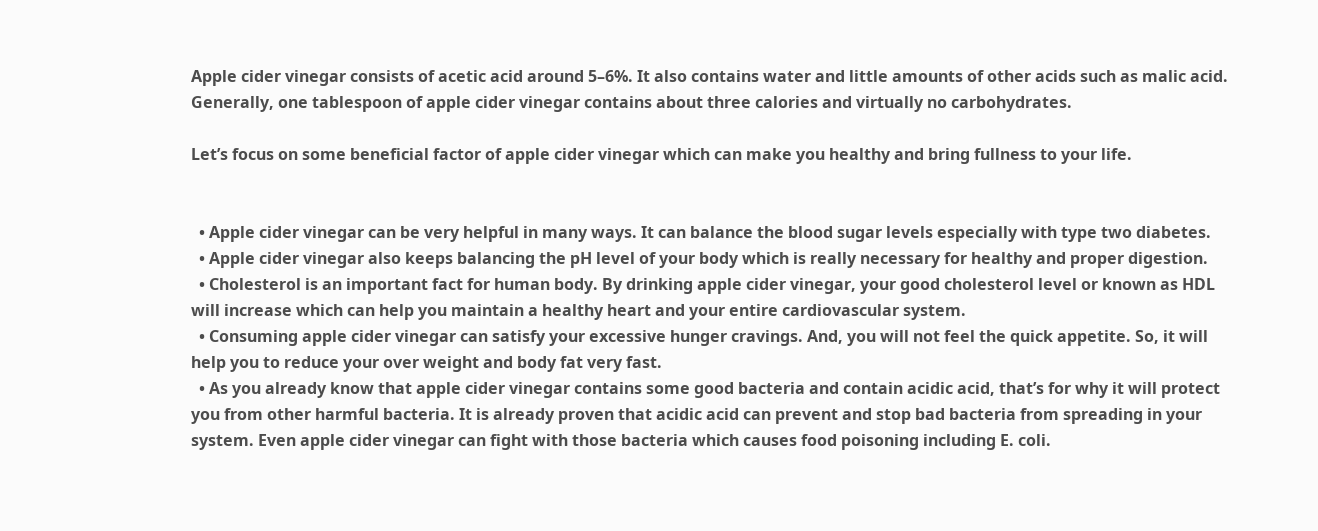Apple cider vinegar consists of acetic acid around 5–6%. It also contains water and little amounts of other acids such as malic acid. Generally, one tablespoon of apple cider vinegar contains about three calories and virtually no carbohydrates.

Let’s focus on some beneficial factor of apple cider vinegar which can make you healthy and bring fullness to your life.


  • Apple cider vinegar can be very helpful in many ways. It can balance the blood sugar levels especially with type two diabetes.
  • Apple cider vinegar also keeps balancing the pH level of your body which is really necessary for healthy and proper digestion.
  • Cholesterol is an important fact for human body. By drinking apple cider vinegar, your good cholesterol level or known as HDL will increase which can help you maintain a healthy heart and your entire cardiovascular system.
  • Consuming apple cider vinegar can satisfy your excessive hunger cravings. And, you will not feel the quick appetite. So, it will help you to reduce your over weight and body fat very fast.
  • As you already know that apple cider vinegar contains some good bacteria and contain acidic acid, that’s for why it will protect you from other harmful bacteria. It is already proven that acidic acid can prevent and stop bad bacteria from spreading in your system. Even apple cider vinegar can fight with those bacteria which causes food poisoning including E. coli.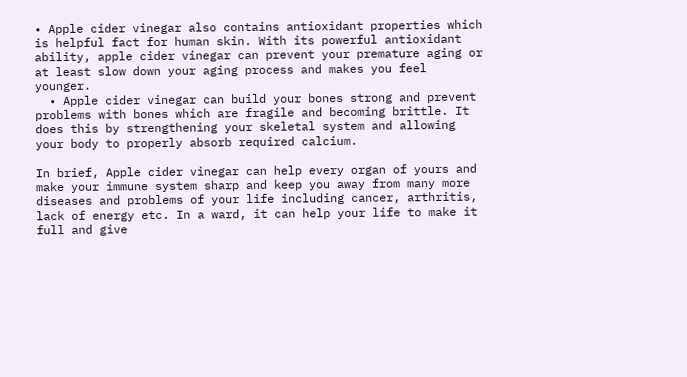• Apple cider vinegar also contains antioxidant properties which is helpful fact for human skin. With its powerful antioxidant ability, apple cider vinegar can prevent your premature aging or at least slow down your aging process and makes you feel younger.
  • Apple cider vinegar can build your bones strong and prevent problems with bones which are fragile and becoming brittle. It does this by strengthening your skeletal system and allowing your body to properly absorb required calcium.

In brief, Apple cider vinegar can help every organ of yours and make your immune system sharp and keep you away from many more diseases and problems of your life including cancer, arthritis, lack of energy etc. In a ward, it can help your life to make it full and give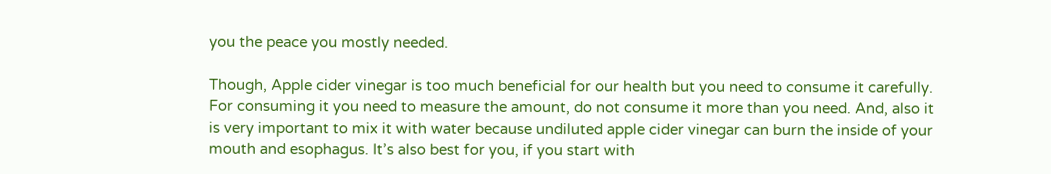you the peace you mostly needed.

Though, Apple cider vinegar is too much beneficial for our health but you need to consume it carefully. For consuming it you need to measure the amount, do not consume it more than you need. And, also it is very important to mix it with water because undiluted apple cider vinegar can burn the inside of your mouth and esophagus. It’s also best for you, if you start with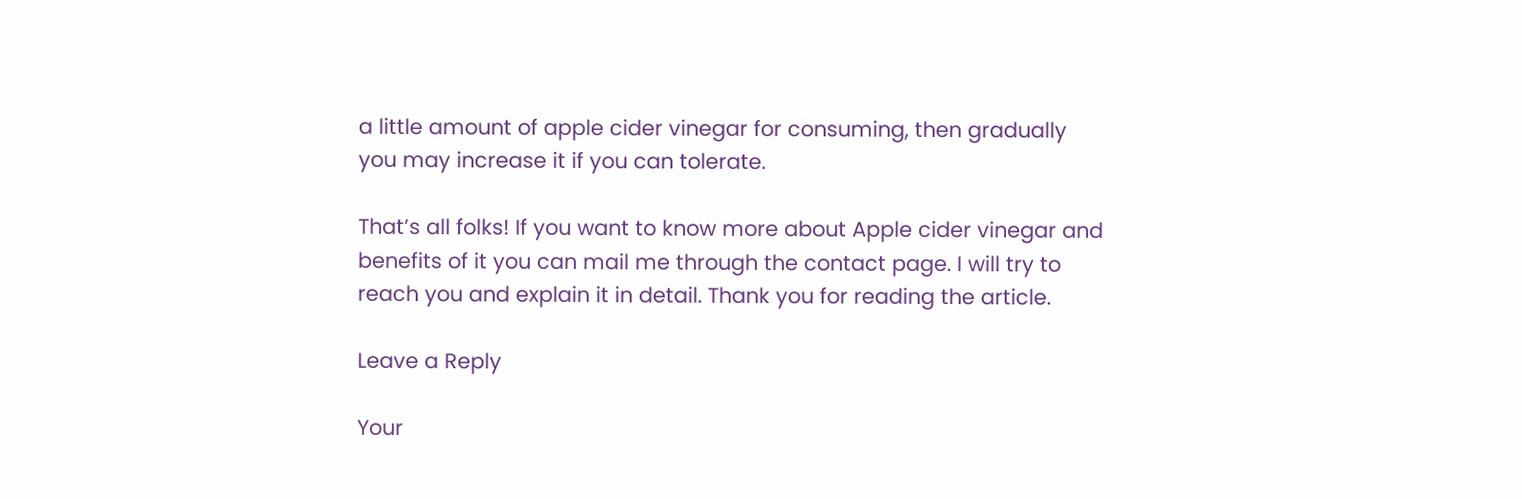a little amount of apple cider vinegar for consuming, then gradually you may increase it if you can tolerate.

That’s all folks! If you want to know more about Apple cider vinegar and benefits of it you can mail me through the contact page. I will try to reach you and explain it in detail. Thank you for reading the article.

Leave a Reply

Your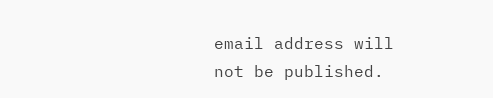email address will not be published.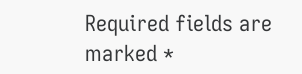Required fields are marked *